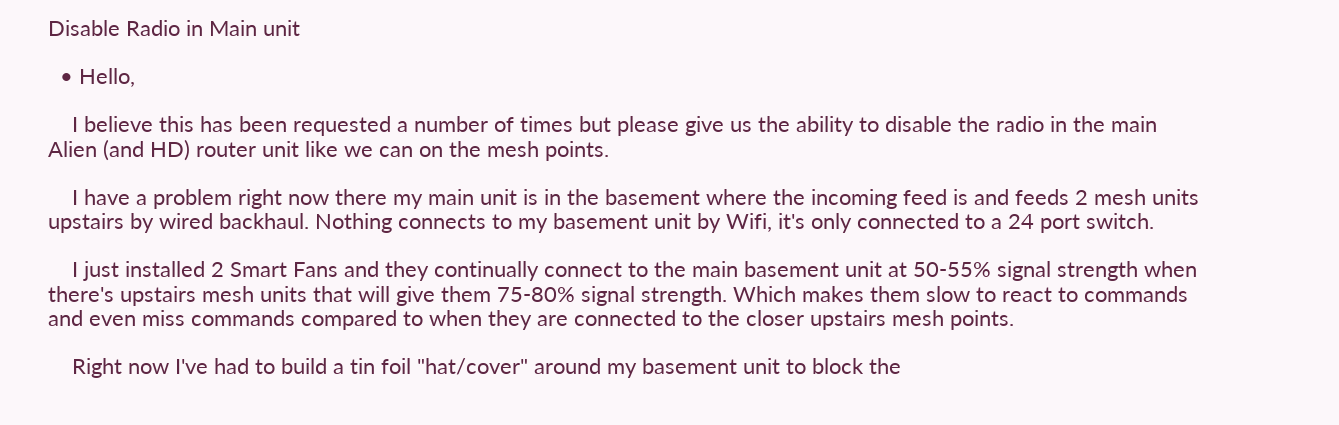Disable Radio in Main unit

  • Hello,

    I believe this has been requested a number of times but please give us the ability to disable the radio in the main Alien (and HD) router unit like we can on the mesh points.

    I have a problem right now there my main unit is in the basement where the incoming feed is and feeds 2 mesh units upstairs by wired backhaul. Nothing connects to my basement unit by Wifi, it's only connected to a 24 port switch.

    I just installed 2 Smart Fans and they continually connect to the main basement unit at 50-55% signal strength when there's upstairs mesh units that will give them 75-80% signal strength. Which makes them slow to react to commands and even miss commands compared to when they are connected to the closer upstairs mesh points.

    Right now I've had to build a tin foil "hat/cover" around my basement unit to block the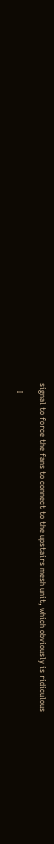signal to force the fans to connect to the upstairs mesh unit, which obviously is ridiculous

    I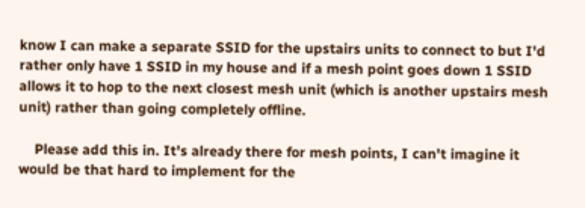know I can make a separate SSID for the upstairs units to connect to but I'd rather only have 1 SSID in my house and if a mesh point goes down 1 SSID allows it to hop to the next closest mesh unit (which is another upstairs mesh unit) rather than going completely offline.

    Please add this in. It's already there for mesh points, I can't imagine it would be that hard to implement for the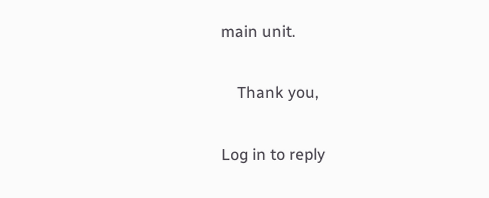main unit.

    Thank you,

Log in to reply